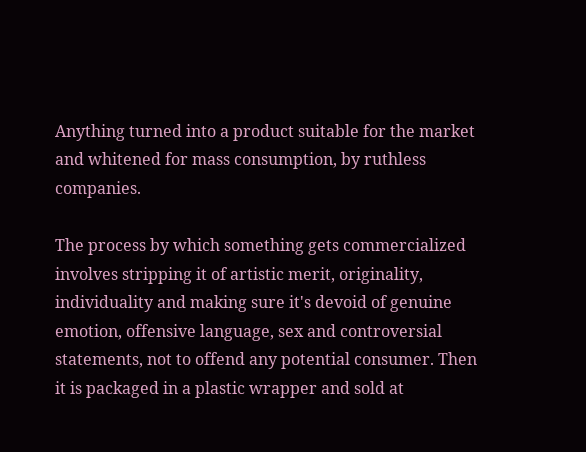Anything turned into a product suitable for the market and whitened for mass consumption, by ruthless companies.

The process by which something gets commercialized involves stripping it of artistic merit, originality, individuality and making sure it's devoid of genuine emotion, offensive language, sex and controversial statements, not to offend any potential consumer. Then it is packaged in a plastic wrapper and sold at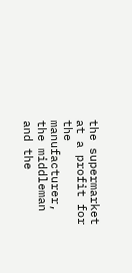the supermarket at a profit for the manufacturer, the middleman and the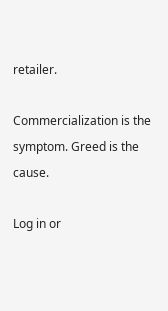retailer.

Commercialization is the symptom. Greed is the cause.

Log in or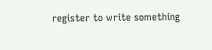register to write something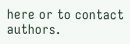here or to contact authors.